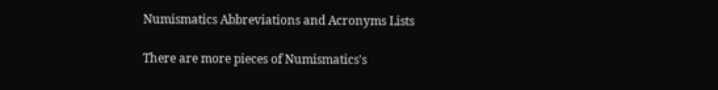Numismatics Abbreviations and Acronyms Lists

There are more pieces of Numismatics's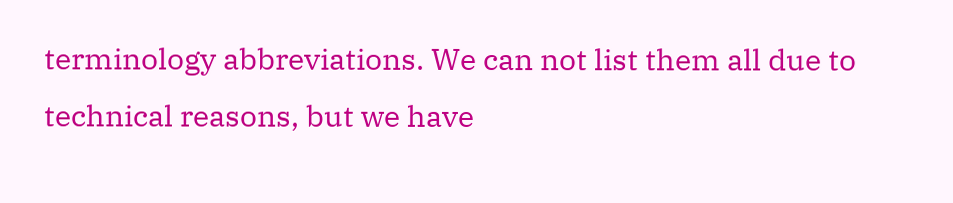terminology abbreviations. We can not list them all due to technical reasons, but we have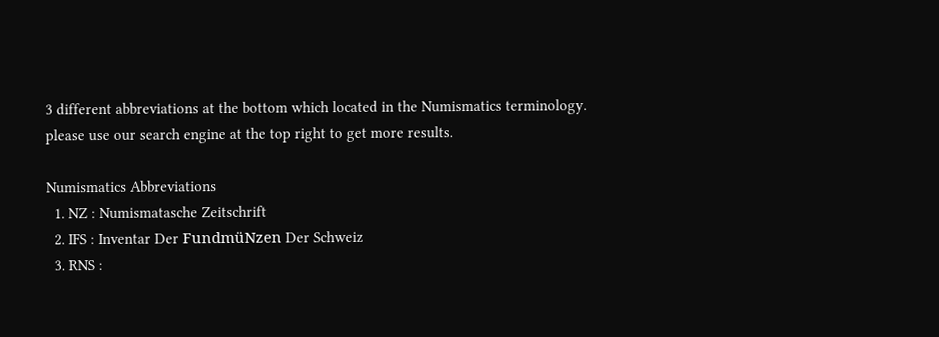3 different abbreviations at the bottom which located in the Numismatics terminology. please use our search engine at the top right to get more results.

Numismatics Abbreviations
  1. NZ : Numismatasche Zeitschrift
  2. IFS : Inventar Der FundmüNzen Der Schweiz
  3. RNS :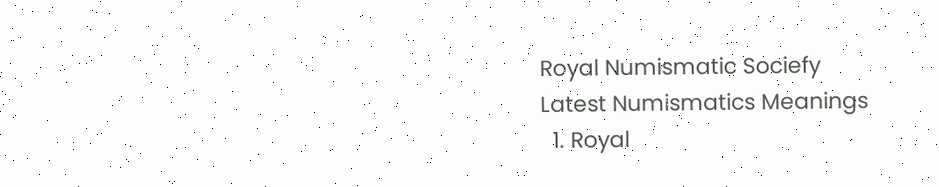Royal Numismatic Sociefy
Latest Numismatics Meanings
  1. Royal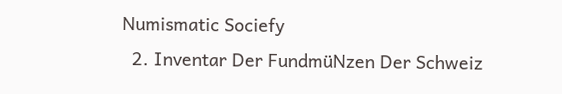Numismatic Sociefy
  2. Inventar Der FundmüNzen Der Schweiz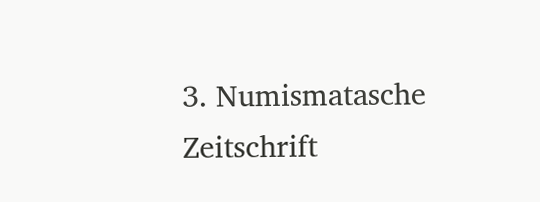3. Numismatasche Zeitschrift